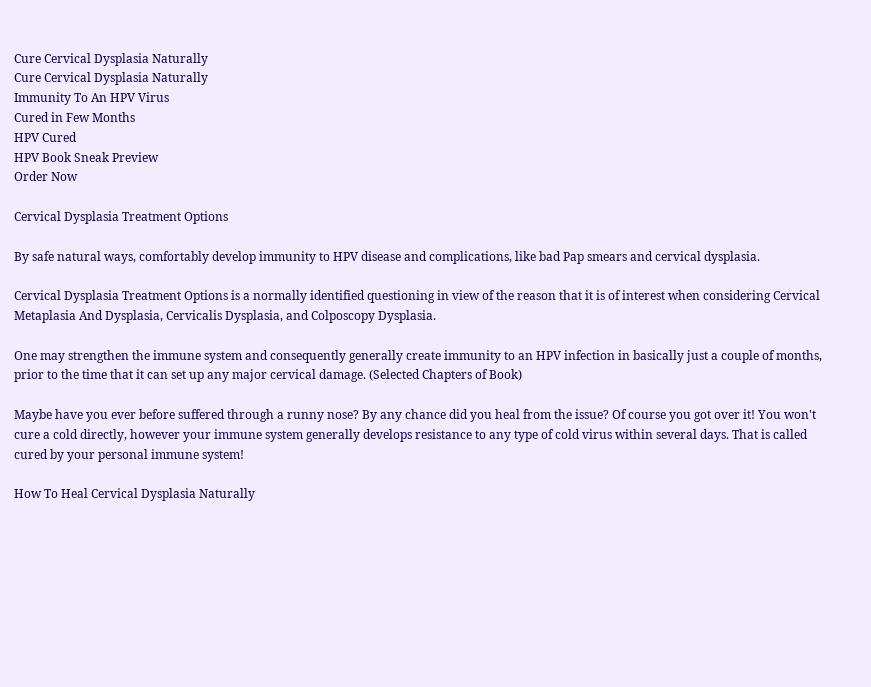Cure Cervical Dysplasia Naturally
Cure Cervical Dysplasia Naturally
Immunity To An HPV Virus
Cured in Few Months
HPV Cured
HPV Book Sneak Preview
Order Now

Cervical Dysplasia Treatment Options

By safe natural ways, comfortably develop immunity to HPV disease and complications, like bad Pap smears and cervical dysplasia.

Cervical Dysplasia Treatment Options is a normally identified questioning in view of the reason that it is of interest when considering Cervical Metaplasia And Dysplasia, Cervicalis Dysplasia, and Colposcopy Dysplasia.

One may strengthen the immune system and consequently generally create immunity to an HPV infection in basically just a couple of months, prior to the time that it can set up any major cervical damage. (Selected Chapters of Book)

Maybe have you ever before suffered through a runny nose? By any chance did you heal from the issue? Of course you got over it! You won't cure a cold directly, however your immune system generally develops resistance to any type of cold virus within several days. That is called cured by your personal immune system!

How To Heal Cervical Dysplasia Naturally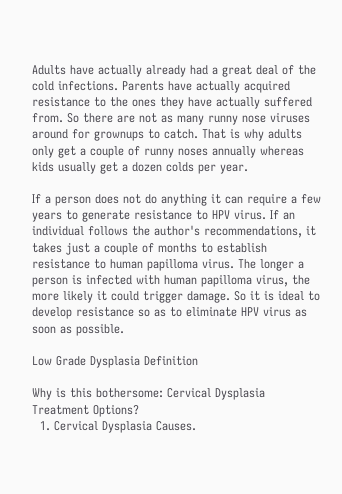Adults have actually already had a great deal of the cold infections. Parents have actually acquired resistance to the ones they have actually suffered from. So there are not as many runny nose viruses around for grownups to catch. That is why adults only get a couple of runny noses annually whereas kids usually get a dozen colds per year.

If a person does not do anything it can require a few years to generate resistance to HPV virus. If an individual follows the author's recommendations, it takes just a couple of months to establish resistance to human papilloma virus. The longer a person is infected with human papilloma virus, the more likely it could trigger damage. So it is ideal to develop resistance so as to eliminate HPV virus as soon as possible.

Low Grade Dysplasia Definition

Why is this bothersome: Cervical Dysplasia Treatment Options?
  1. Cervical Dysplasia Causes.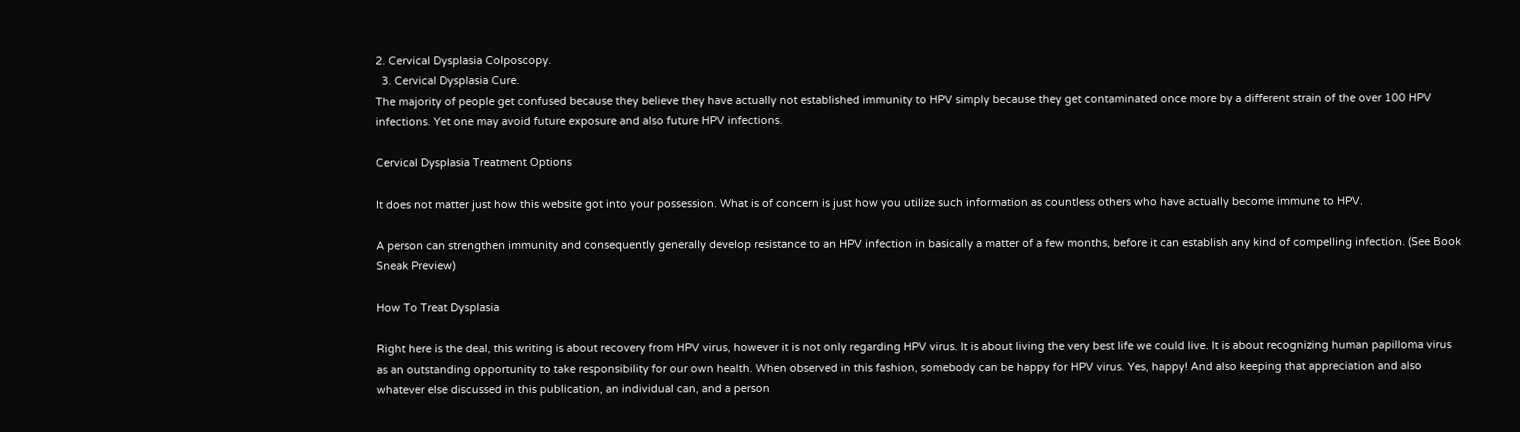2. Cervical Dysplasia Colposcopy.
  3. Cervical Dysplasia Cure.
The majority of people get confused because they believe they have actually not established immunity to HPV simply because they get contaminated once more by a different strain of the over 100 HPV infections. Yet one may avoid future exposure and also future HPV infections.

Cervical Dysplasia Treatment Options

It does not matter just how this website got into your possession. What is of concern is just how you utilize such information as countless others who have actually become immune to HPV.

A person can strengthen immunity and consequently generally develop resistance to an HPV infection in basically a matter of a few months, before it can establish any kind of compelling infection. (See Book Sneak Preview)

How To Treat Dysplasia

Right here is the deal, this writing is about recovery from HPV virus, however it is not only regarding HPV virus. It is about living the very best life we could live. It is about recognizing human papilloma virus as an outstanding opportunity to take responsibility for our own health. When observed in this fashion, somebody can be happy for HPV virus. Yes, happy! And also keeping that appreciation and also whatever else discussed in this publication, an individual can, and a person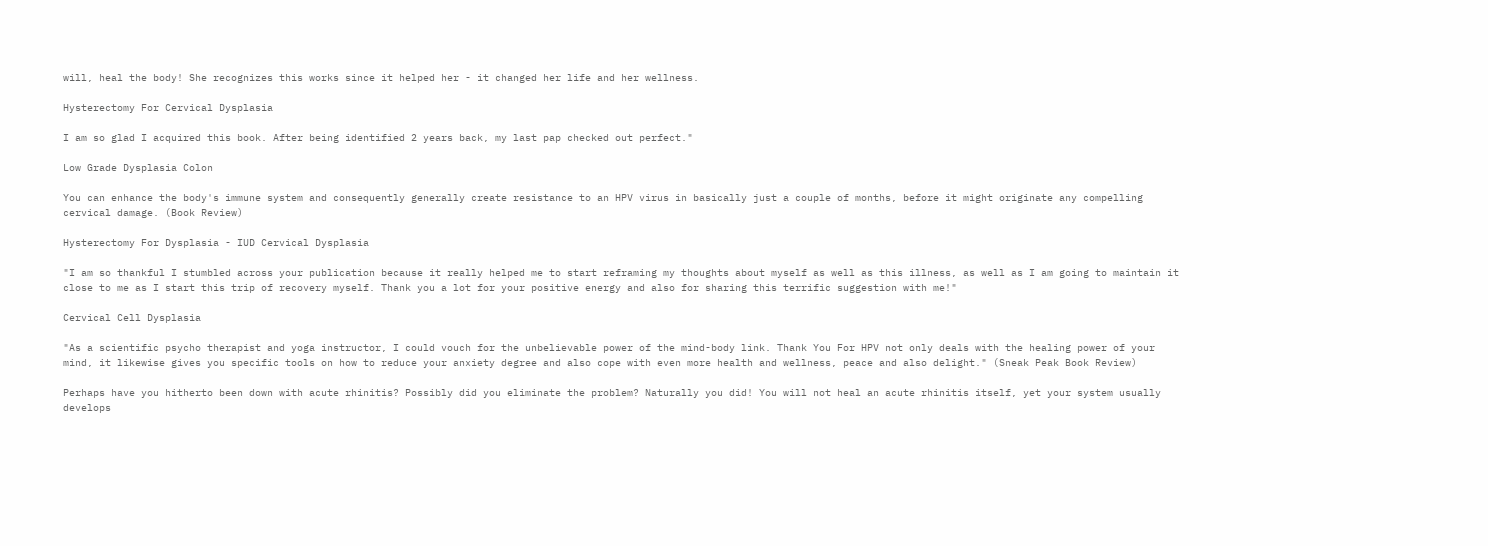will, heal the body! She recognizes this works since it helped her - it changed her life and her wellness.

Hysterectomy For Cervical Dysplasia

I am so glad I acquired this book. After being identified 2 years back, my last pap checked out perfect."

Low Grade Dysplasia Colon

You can enhance the body's immune system and consequently generally create resistance to an HPV virus in basically just a couple of months, before it might originate any compelling cervical damage. (Book Review)

Hysterectomy For Dysplasia - IUD Cervical Dysplasia

"I am so thankful I stumbled across your publication because it really helped me to start reframing my thoughts about myself as well as this illness, as well as I am going to maintain it close to me as I start this trip of recovery myself. Thank you a lot for your positive energy and also for sharing this terrific suggestion with me!"

Cervical Cell Dysplasia

"As a scientific psycho therapist and yoga instructor, I could vouch for the unbelievable power of the mind-body link. Thank You For HPV not only deals with the healing power of your mind, it likewise gives you specific tools on how to reduce your anxiety degree and also cope with even more health and wellness, peace and also delight." (Sneak Peak Book Review)

Perhaps have you hitherto been down with acute rhinitis? Possibly did you eliminate the problem? Naturally you did! You will not heal an acute rhinitis itself, yet your system usually develops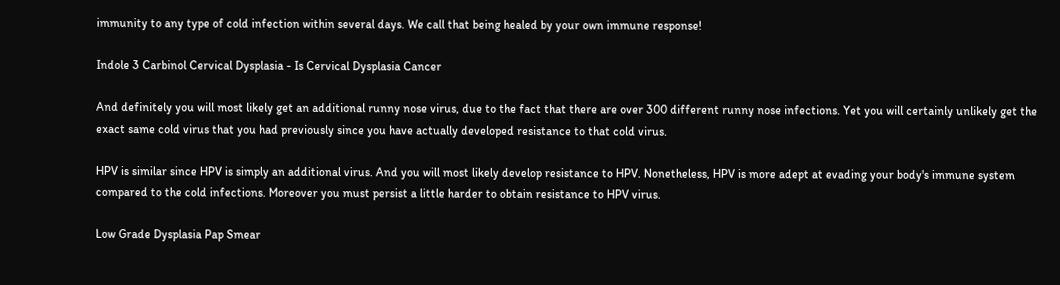immunity to any type of cold infection within several days. We call that being healed by your own immune response!

Indole 3 Carbinol Cervical Dysplasia - Is Cervical Dysplasia Cancer

And definitely you will most likely get an additional runny nose virus, due to the fact that there are over 300 different runny nose infections. Yet you will certainly unlikely get the exact same cold virus that you had previously since you have actually developed resistance to that cold virus.

HPV is similar since HPV is simply an additional virus. And you will most likely develop resistance to HPV. Nonetheless, HPV is more adept at evading your body's immune system compared to the cold infections. Moreover you must persist a little harder to obtain resistance to HPV virus.

Low Grade Dysplasia Pap Smear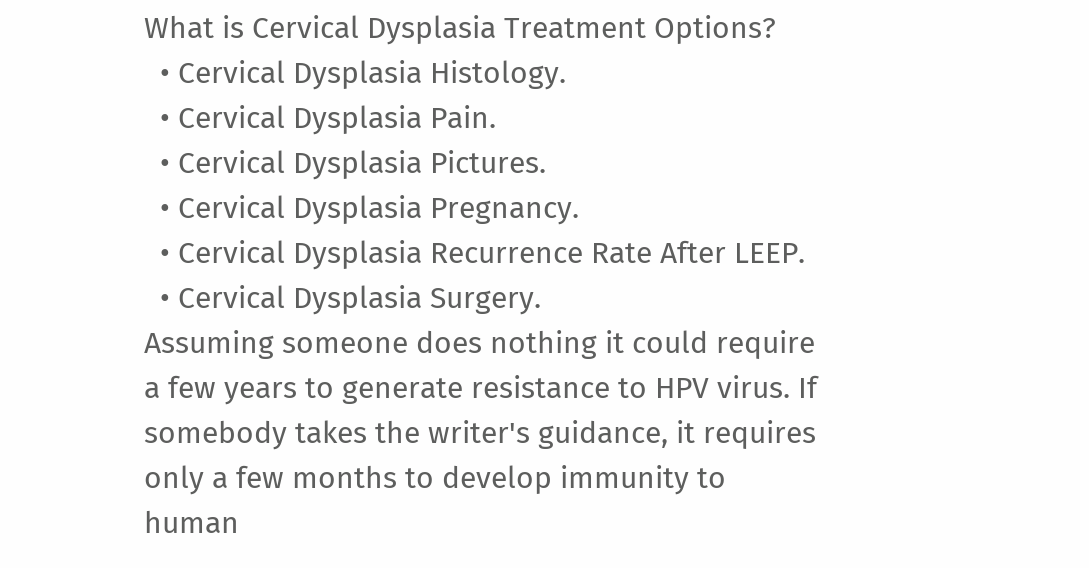What is Cervical Dysplasia Treatment Options?
  • Cervical Dysplasia Histology.
  • Cervical Dysplasia Pain.
  • Cervical Dysplasia Pictures.
  • Cervical Dysplasia Pregnancy.
  • Cervical Dysplasia Recurrence Rate After LEEP.
  • Cervical Dysplasia Surgery.
Assuming someone does nothing it could require a few years to generate resistance to HPV virus. If somebody takes the writer's guidance, it requires only a few months to develop immunity to human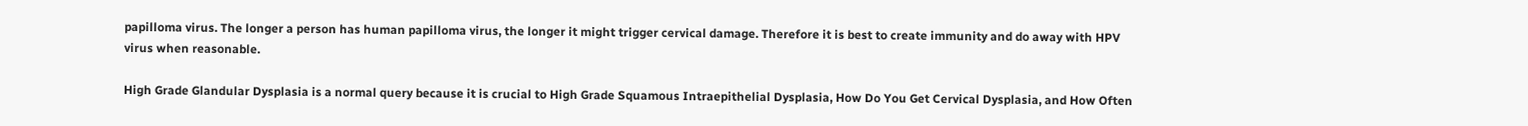papilloma virus. The longer a person has human papilloma virus, the longer it might trigger cervical damage. Therefore it is best to create immunity and do away with HPV virus when reasonable.

High Grade Glandular Dysplasia is a normal query because it is crucial to High Grade Squamous Intraepithelial Dysplasia, How Do You Get Cervical Dysplasia, and How Often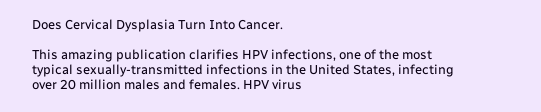Does Cervical Dysplasia Turn Into Cancer.

This amazing publication clarifies HPV infections, one of the most typical sexually-transmitted infections in the United States, infecting over 20 million males and females. HPV virus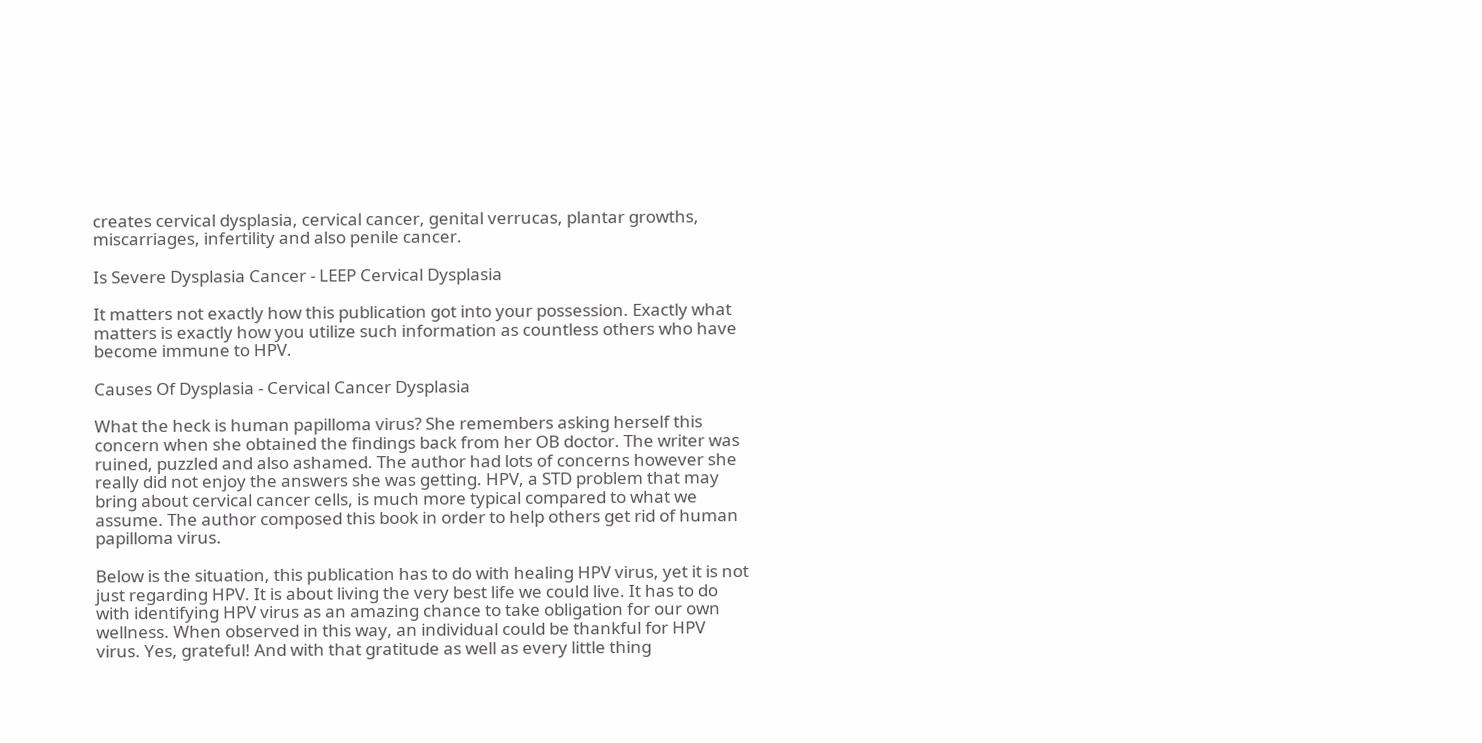creates cervical dysplasia, cervical cancer, genital verrucas, plantar growths, miscarriages, infertility and also penile cancer.

Is Severe Dysplasia Cancer - LEEP Cervical Dysplasia

It matters not exactly how this publication got into your possession. Exactly what matters is exactly how you utilize such information as countless others who have become immune to HPV.

Causes Of Dysplasia - Cervical Cancer Dysplasia

What the heck is human papilloma virus? She remembers asking herself this concern when she obtained the findings back from her OB doctor. The writer was ruined, puzzled and also ashamed. The author had lots of concerns however she really did not enjoy the answers she was getting. HPV, a STD problem that may bring about cervical cancer cells, is much more typical compared to what we assume. The author composed this book in order to help others get rid of human papilloma virus.

Below is the situation, this publication has to do with healing HPV virus, yet it is not just regarding HPV. It is about living the very best life we could live. It has to do with identifying HPV virus as an amazing chance to take obligation for our own wellness. When observed in this way, an individual could be thankful for HPV virus. Yes, grateful! And with that gratitude as well as every little thing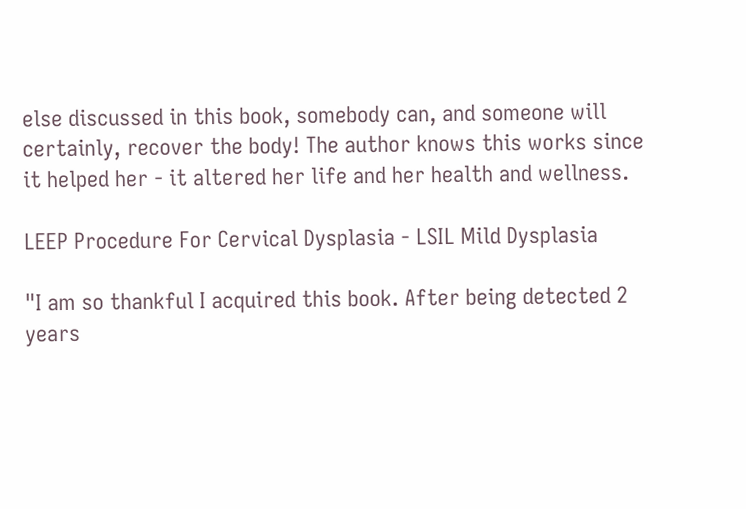else discussed in this book, somebody can, and someone will certainly, recover the body! The author knows this works since it helped her - it altered her life and her health and wellness.

LEEP Procedure For Cervical Dysplasia - LSIL Mild Dysplasia

"I am so thankful I acquired this book. After being detected 2 years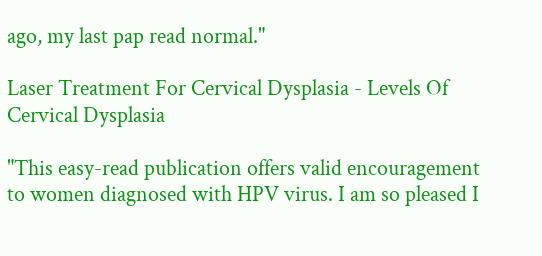ago, my last pap read normal."

Laser Treatment For Cervical Dysplasia - Levels Of Cervical Dysplasia

"This easy-read publication offers valid encouragement to women diagnosed with HPV virus. I am so pleased I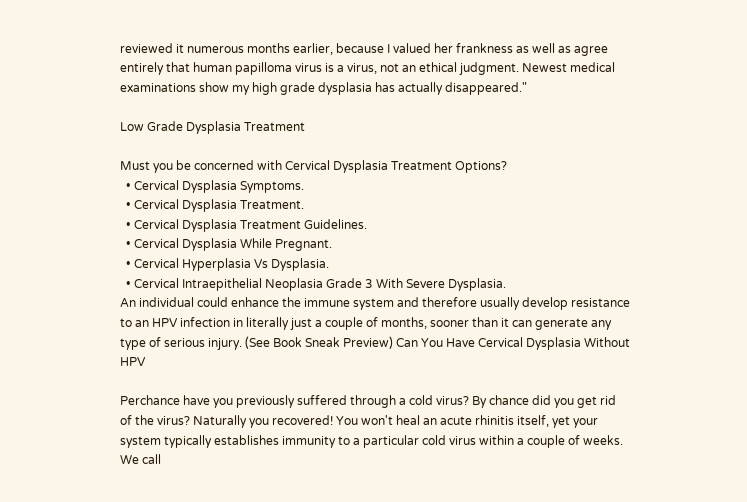reviewed it numerous months earlier, because I valued her frankness as well as agree entirely that human papilloma virus is a virus, not an ethical judgment. Newest medical examinations show my high grade dysplasia has actually disappeared."

Low Grade Dysplasia Treatment

Must you be concerned with Cervical Dysplasia Treatment Options?
  • Cervical Dysplasia Symptoms.
  • Cervical Dysplasia Treatment.
  • Cervical Dysplasia Treatment Guidelines.
  • Cervical Dysplasia While Pregnant.
  • Cervical Hyperplasia Vs Dysplasia.
  • Cervical Intraepithelial Neoplasia Grade 3 With Severe Dysplasia.
An individual could enhance the immune system and therefore usually develop resistance to an HPV infection in literally just a couple of months, sooner than it can generate any type of serious injury. (See Book Sneak Preview) Can You Have Cervical Dysplasia Without HPV

Perchance have you previously suffered through a cold virus? By chance did you get rid of the virus? Naturally you recovered! You won't heal an acute rhinitis itself, yet your system typically establishes immunity to a particular cold virus within a couple of weeks. We call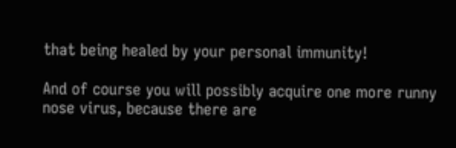that being healed by your personal immunity!

And of course you will possibly acquire one more runny nose virus, because there are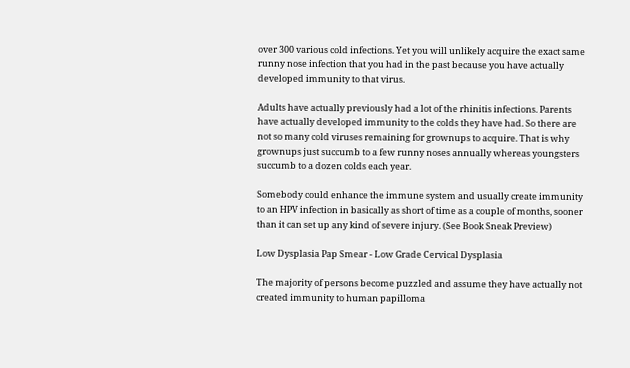over 300 various cold infections. Yet you will unlikely acquire the exact same runny nose infection that you had in the past because you have actually developed immunity to that virus.

Adults have actually previously had a lot of the rhinitis infections. Parents have actually developed immunity to the colds they have had. So there are not so many cold viruses remaining for grownups to acquire. That is why grownups just succumb to a few runny noses annually whereas youngsters succumb to a dozen colds each year.

Somebody could enhance the immune system and usually create immunity to an HPV infection in basically as short of time as a couple of months, sooner than it can set up any kind of severe injury. (See Book Sneak Preview)

Low Dysplasia Pap Smear - Low Grade Cervical Dysplasia

The majority of persons become puzzled and assume they have actually not created immunity to human papilloma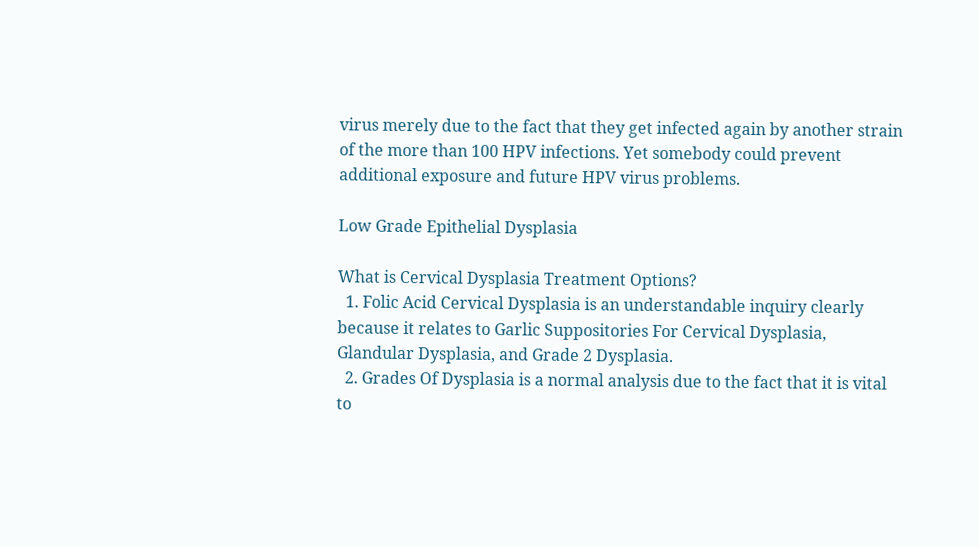virus merely due to the fact that they get infected again by another strain of the more than 100 HPV infections. Yet somebody could prevent additional exposure and future HPV virus problems.

Low Grade Epithelial Dysplasia

What is Cervical Dysplasia Treatment Options?
  1. Folic Acid Cervical Dysplasia is an understandable inquiry clearly because it relates to Garlic Suppositories For Cervical Dysplasia, Glandular Dysplasia, and Grade 2 Dysplasia.
  2. Grades Of Dysplasia is a normal analysis due to the fact that it is vital to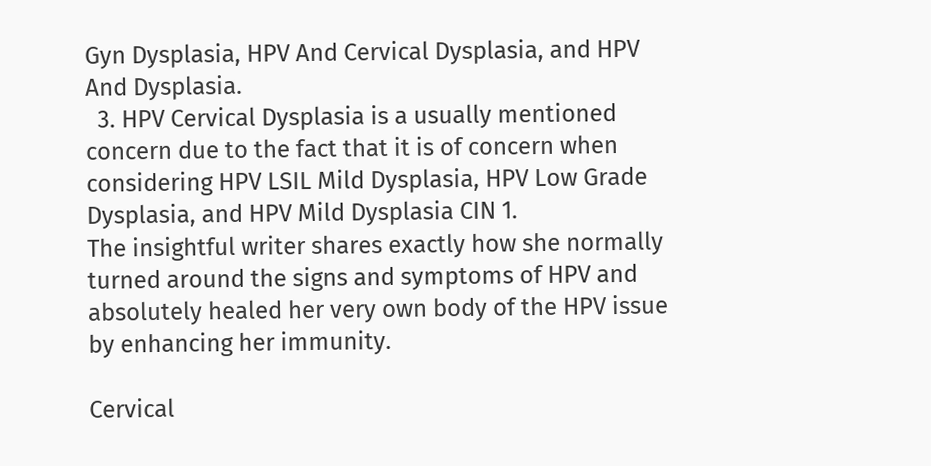Gyn Dysplasia, HPV And Cervical Dysplasia, and HPV And Dysplasia.
  3. HPV Cervical Dysplasia is a usually mentioned concern due to the fact that it is of concern when considering HPV LSIL Mild Dysplasia, HPV Low Grade Dysplasia, and HPV Mild Dysplasia CIN 1.
The insightful writer shares exactly how she normally turned around the signs and symptoms of HPV and absolutely healed her very own body of the HPV issue by enhancing her immunity.

Cervical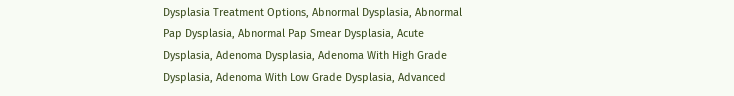Dysplasia Treatment Options, Abnormal Dysplasia, Abnormal Pap Dysplasia, Abnormal Pap Smear Dysplasia, Acute Dysplasia, Adenoma Dysplasia, Adenoma With High Grade Dysplasia, Adenoma With Low Grade Dysplasia, Advanced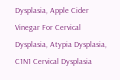Dysplasia, Apple Cider Vinegar For Cervical Dysplasia, Atypia Dysplasia, C1N1 Cervical Dysplasia